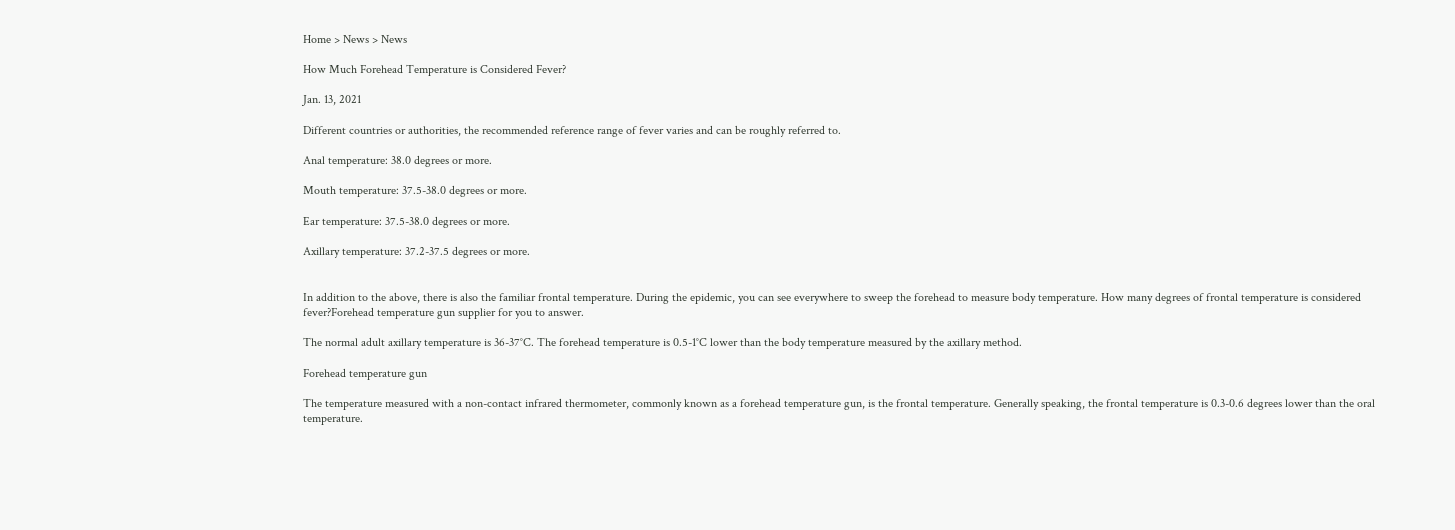Home > News > News

How Much Forehead Temperature is Considered Fever?

Jan. 13, 2021

Different countries or authorities, the recommended reference range of fever varies and can be roughly referred to.

Anal temperature: 38.0 degrees or more.

Mouth temperature: 37.5-38.0 degrees or more.

Ear temperature: 37.5-38.0 degrees or more.

Axillary temperature: 37.2-37.5 degrees or more.


In addition to the above, there is also the familiar frontal temperature. During the epidemic, you can see everywhere to sweep the forehead to measure body temperature. How many degrees of frontal temperature is considered fever?Forehead temperature gun supplier for you to answer.

The normal adult axillary temperature is 36-37°C. The forehead temperature is 0.5-1°C lower than the body temperature measured by the axillary method.

Forehead temperature gun

The temperature measured with a non-contact infrared thermometer, commonly known as a forehead temperature gun, is the frontal temperature. Generally speaking, the frontal temperature is 0.3-0.6 degrees lower than the oral temperature.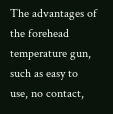The advantages of the forehead temperature gun, such as easy to use, no contact,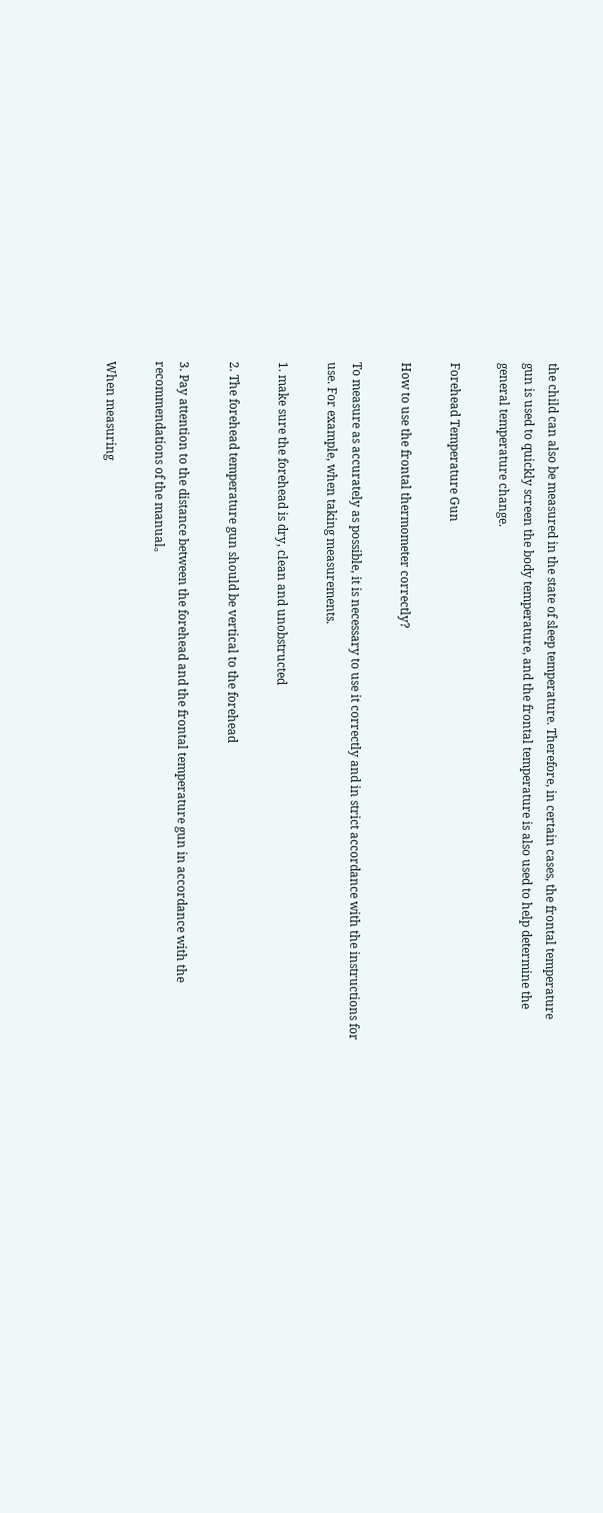the child can also be measured in the state of sleep temperature. Therefore, in certain cases, the frontal temperature gun is used to quickly screen the body temperature, and the frontal temperature is also used to help determine the general temperature change.

Forehead Temperature Gun

How to use the frontal thermometer correctly?

To measure as accurately as possible, it is necessary to use it correctly and in strict accordance with the instructions for use. For example, when taking measurements.

1. make sure the forehead is dry, clean and unobstructed

2. The forehead temperature gun should be vertical to the forehead

3. Pay attention to the distance between the forehead and the frontal temperature gun in accordance with the recommendations of the manual。

When measuring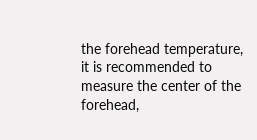the forehead temperature, it is recommended to measure the center of the forehead,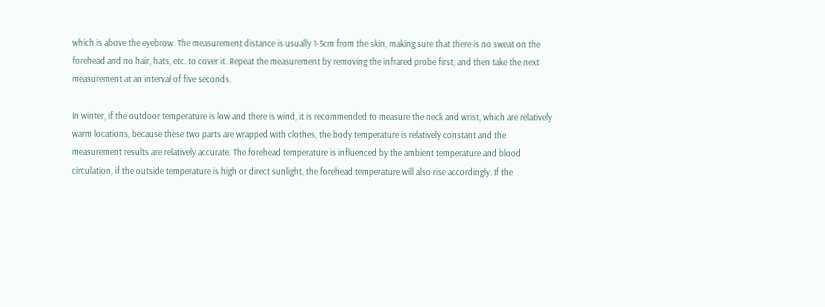which is above the eyebrow. The measurement distance is usually 1-5cm from the skin, making sure that there is no sweat on the forehead and no hair, hats, etc. to cover it. Repeat the measurement by removing the infrared probe first, and then take the next measurement at an interval of five seconds.

In winter, if the outdoor temperature is low and there is wind, it is recommended to measure the neck and wrist, which are relatively warm locations, because these two parts are wrapped with clothes, the body temperature is relatively constant and the measurement results are relatively accurate. The forehead temperature is influenced by the ambient temperature and blood circulation, if the outside temperature is high or direct sunlight, the forehead temperature will also rise accordingly. If the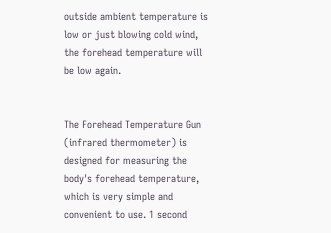outside ambient temperature is low or just blowing cold wind, the forehead temperature will be low again.


The Forehead Temperature Gun (infrared thermometer) is designed for measuring the body's forehead temperature, which is very simple and convenient to use. 1 second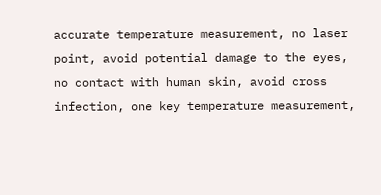accurate temperature measurement, no laser point, avoid potential damage to the eyes, no contact with human skin, avoid cross infection, one key temperature measurement,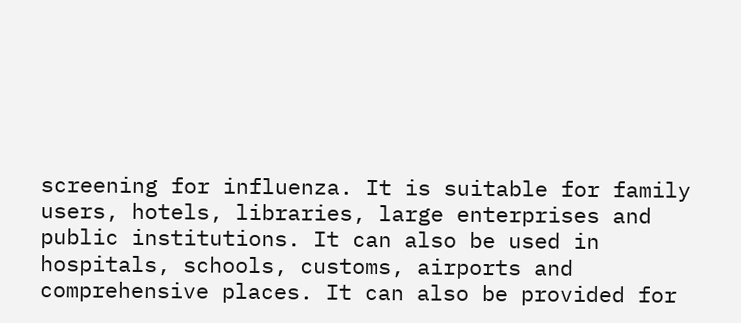screening for influenza. It is suitable for family users, hotels, libraries, large enterprises and public institutions. It can also be used in hospitals, schools, customs, airports and comprehensive places. It can also be provided for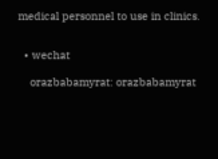medical personnel to use in clinics.


  • wechat

    orazbabamyrat: orazbabamyrat